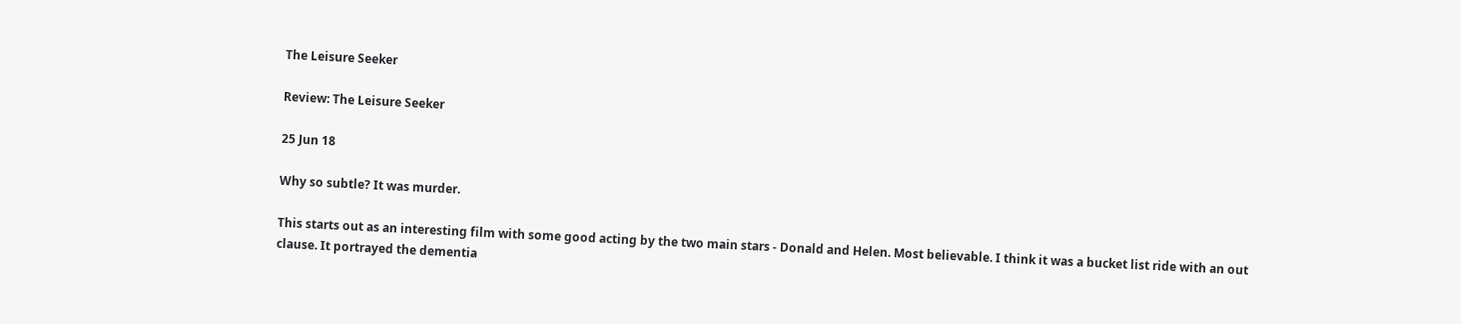The Leisure Seeker

Review: The Leisure Seeker

25 Jun 18

Why so subtle? It was murder.

This starts out as an interesting film with some good acting by the two main stars - Donald and Helen. Most believable. I think it was a bucket list ride with an out clause. It portrayed the dementia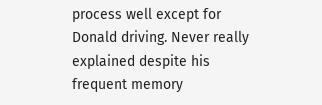process well except for Donald driving. Never really explained despite his frequent memory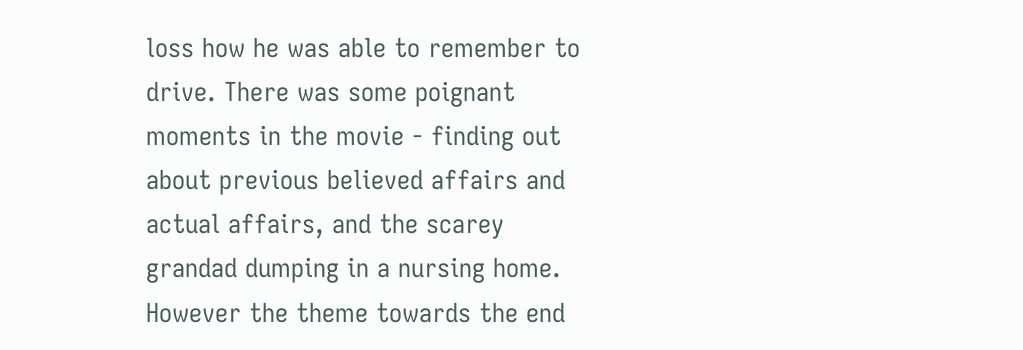loss how he was able to remember to drive. There was some poignant moments in the movie - finding out about previous believed affairs and actual affairs, and the scarey grandad dumping in a nursing home. However the theme towards the end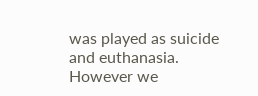was played as suicide and euthanasia. However we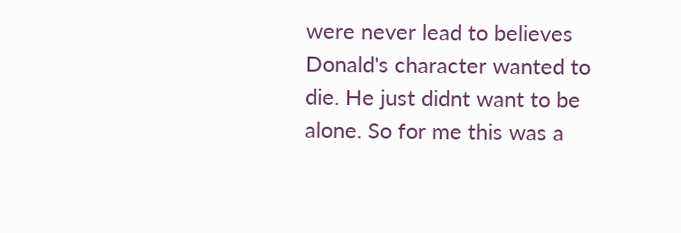were never lead to believes Donald's character wanted to die. He just didnt want to be alone. So for me this was a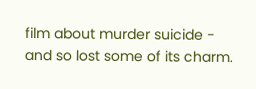film about murder suicide - and so lost some of its charm.